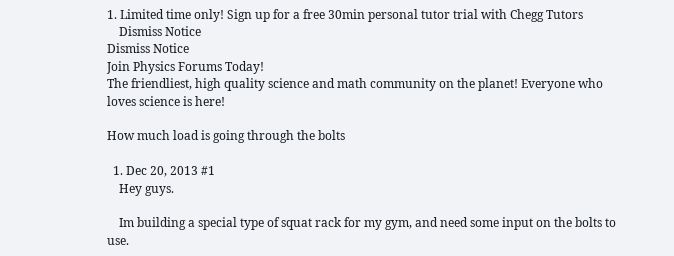1. Limited time only! Sign up for a free 30min personal tutor trial with Chegg Tutors
    Dismiss Notice
Dismiss Notice
Join Physics Forums Today!
The friendliest, high quality science and math community on the planet! Everyone who loves science is here!

How much load is going through the bolts

  1. Dec 20, 2013 #1
    Hey guys.

    Im building a special type of squat rack for my gym, and need some input on the bolts to use.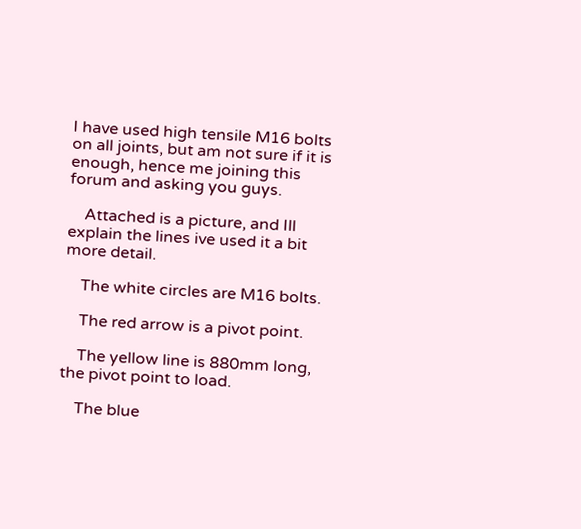I have used high tensile M16 bolts on all joints, but am not sure if it is enough, hence me joining this forum and asking you guys.

    Attached is a picture, and Ill explain the lines ive used it a bit more detail.

    The white circles are M16 bolts.

    The red arrow is a pivot point.

    The yellow line is 880mm long, the pivot point to load.

    The blue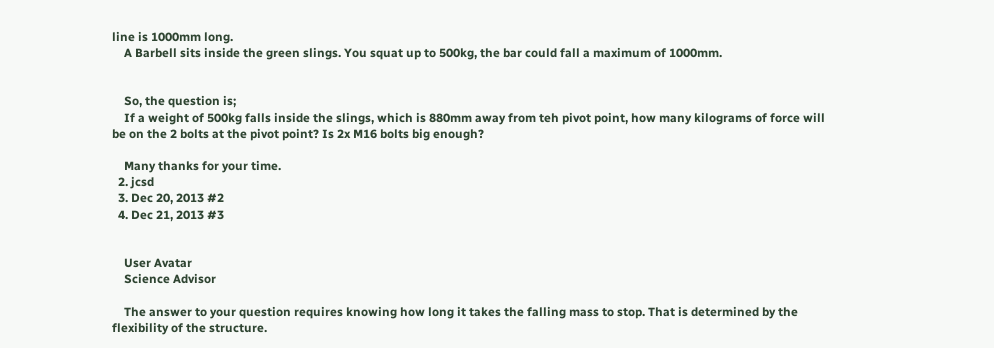line is 1000mm long.
    A Barbell sits inside the green slings. You squat up to 500kg, the bar could fall a maximum of 1000mm.


    So, the question is;
    If a weight of 500kg falls inside the slings, which is 880mm away from teh pivot point, how many kilograms of force will be on the 2 bolts at the pivot point? Is 2x M16 bolts big enough?

    Many thanks for your time.
  2. jcsd
  3. Dec 20, 2013 #2
  4. Dec 21, 2013 #3


    User Avatar
    Science Advisor

    The answer to your question requires knowing how long it takes the falling mass to stop. That is determined by the flexibility of the structure.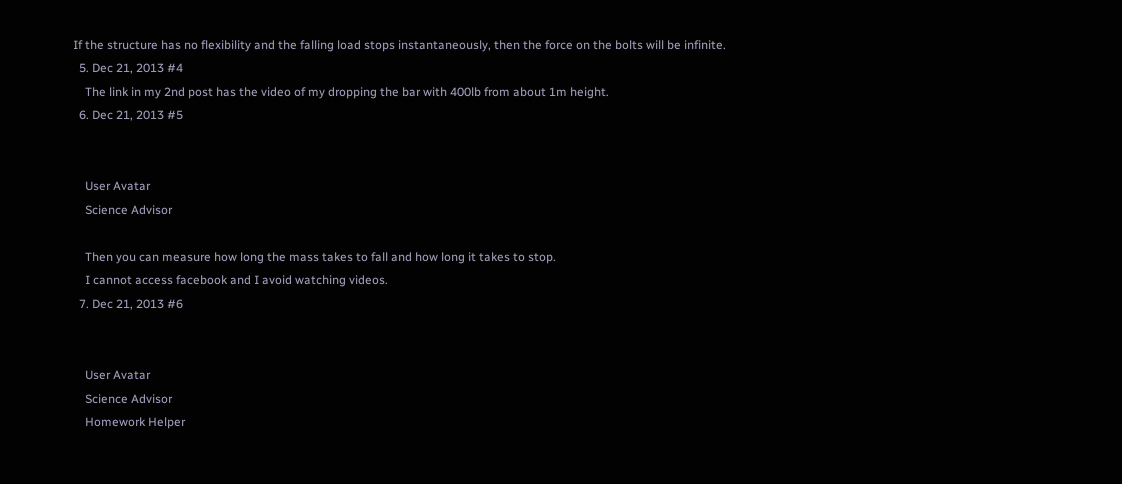If the structure has no flexibility and the falling load stops instantaneously, then the force on the bolts will be infinite.
  5. Dec 21, 2013 #4
    The link in my 2nd post has the video of my dropping the bar with 400lb from about 1m height.
  6. Dec 21, 2013 #5


    User Avatar
    Science Advisor

    Then you can measure how long the mass takes to fall and how long it takes to stop.
    I cannot access facebook and I avoid watching videos.
  7. Dec 21, 2013 #6


    User Avatar
    Science Advisor
    Homework Helper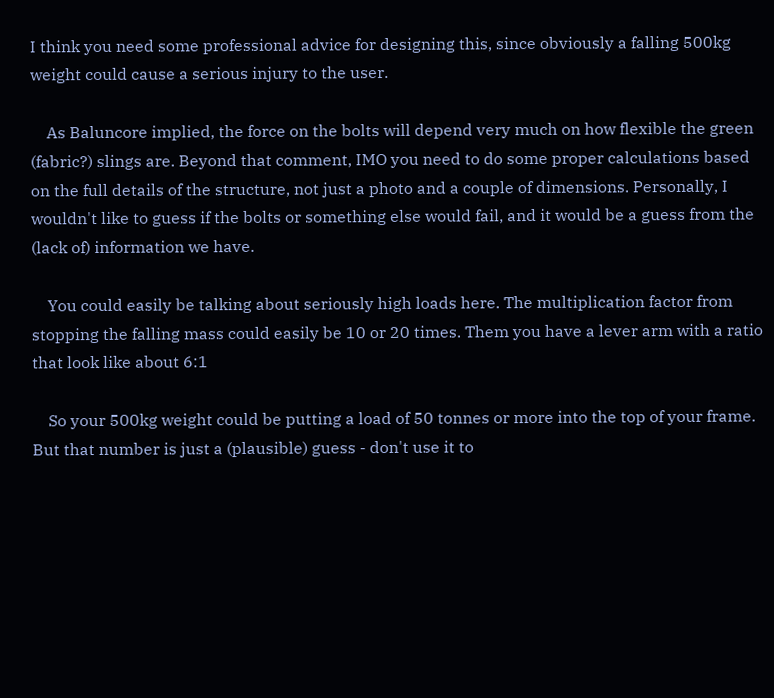I think you need some professional advice for designing this, since obviously a falling 500kg weight could cause a serious injury to the user.

    As Baluncore implied, the force on the bolts will depend very much on how flexible the green (fabric?) slings are. Beyond that comment, IMO you need to do some proper calculations based on the full details of the structure, not just a photo and a couple of dimensions. Personally, I wouldn't like to guess if the bolts or something else would fail, and it would be a guess from the (lack of) information we have.

    You could easily be talking about seriously high loads here. The multiplication factor from stopping the falling mass could easily be 10 or 20 times. Them you have a lever arm with a ratio that look like about 6:1

    So your 500kg weight could be putting a load of 50 tonnes or more into the top of your frame. But that number is just a (plausible) guess - don't use it to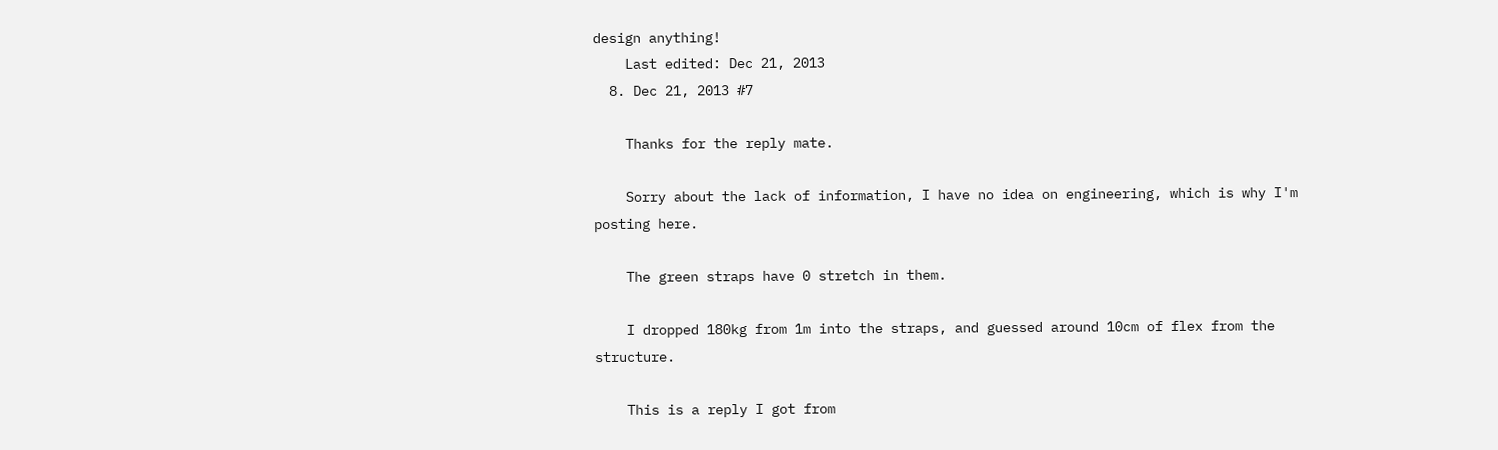design anything!
    Last edited: Dec 21, 2013
  8. Dec 21, 2013 #7

    Thanks for the reply mate.

    Sorry about the lack of information, I have no idea on engineering, which is why I'm posting here.

    The green straps have 0 stretch in them.

    I dropped 180kg from 1m into the straps, and guessed around 10cm of flex from the structure.

    This is a reply I got from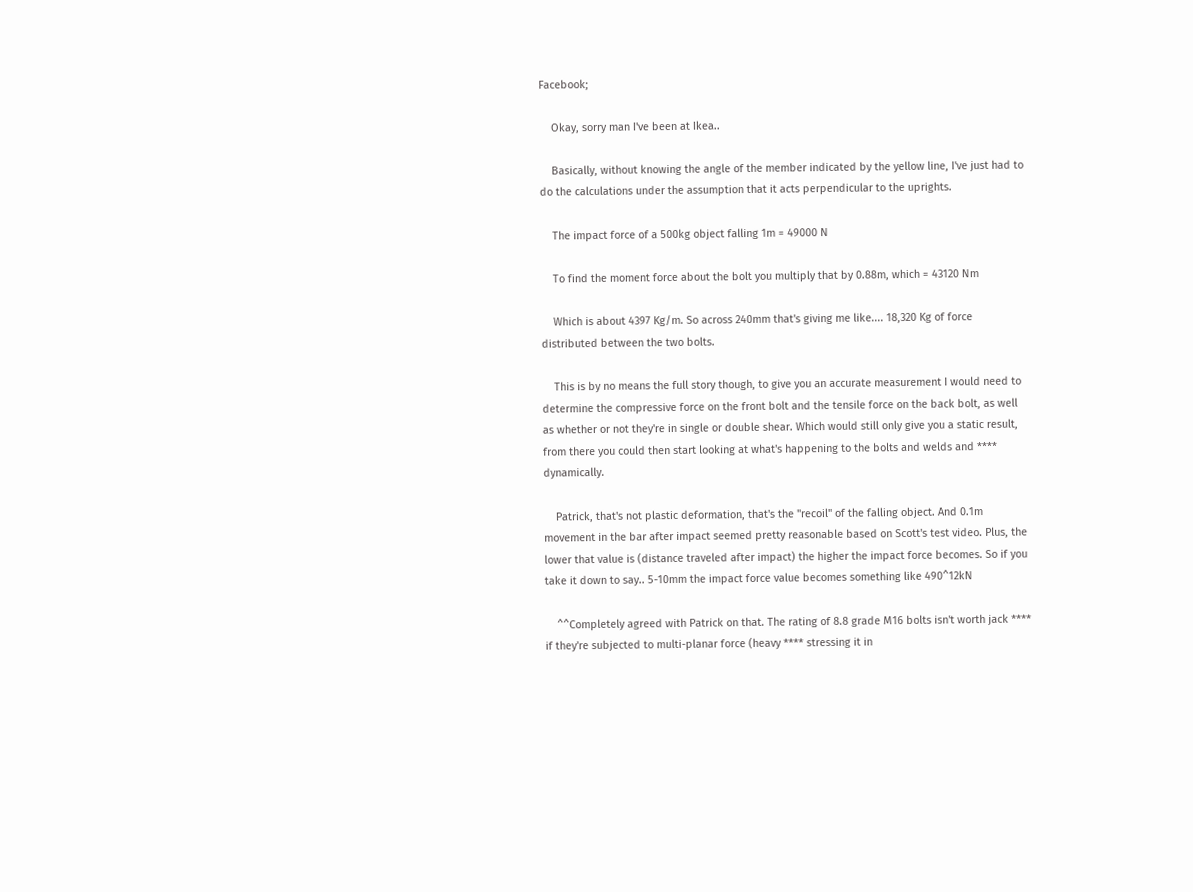Facebook;

    Okay, sorry man I've been at Ikea..

    Basically, without knowing the angle of the member indicated by the yellow line, I've just had to do the calculations under the assumption that it acts perpendicular to the uprights.

    The impact force of a 500kg object falling 1m = 49000 N

    To find the moment force about the bolt you multiply that by 0.88m, which = 43120 Nm

    Which is about 4397 Kg/m. So across 240mm that's giving me like.... 18,320 Kg of force distributed between the two bolts.

    This is by no means the full story though, to give you an accurate measurement I would need to determine the compressive force on the front bolt and the tensile force on the back bolt, as well as whether or not they're in single or double shear. Which would still only give you a static result, from there you could then start looking at what's happening to the bolts and welds and **** dynamically.

    Patrick, that's not plastic deformation, that's the "recoil" of the falling object. And 0.1m movement in the bar after impact seemed pretty reasonable based on Scott's test video. Plus, the lower that value is (distance traveled after impact) the higher the impact force becomes. So if you take it down to say.. 5-10mm the impact force value becomes something like 490^12kN

    ^^Completely agreed with Patrick on that. The rating of 8.8 grade M16 bolts isn't worth jack **** if they're subjected to multi-planar force (heavy **** stressing it in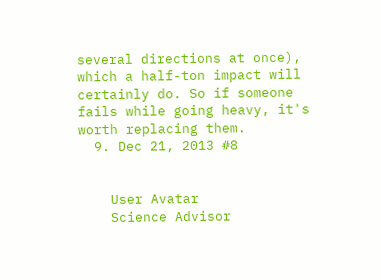several directions at once), which a half-ton impact will certainly do. So if someone fails while going heavy, it's worth replacing them.
  9. Dec 21, 2013 #8


    User Avatar
    Science Advisor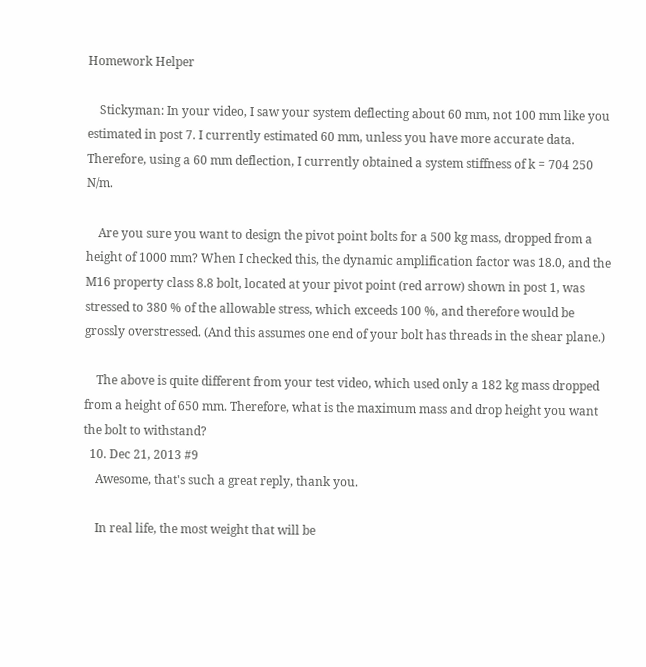Homework Helper

    Stickyman: In your video, I saw your system deflecting about 60 mm, not 100 mm like you estimated in post 7. I currently estimated 60 mm, unless you have more accurate data. Therefore, using a 60 mm deflection, I currently obtained a system stiffness of k = 704 250 N/m.

    Are you sure you want to design the pivot point bolts for a 500 kg mass, dropped from a height of 1000 mm? When I checked this, the dynamic amplification factor was 18.0, and the M16 property class 8.8 bolt, located at your pivot point (red arrow) shown in post 1, was stressed to 380 % of the allowable stress, which exceeds 100 %, and therefore would be grossly overstressed. (And this assumes one end of your bolt has threads in the shear plane.)

    The above is quite different from your test video, which used only a 182 kg mass dropped from a height of 650 mm. Therefore, what is the maximum mass and drop height you want the bolt to withstand?
  10. Dec 21, 2013 #9
    Awesome, that's such a great reply, thank you.

    In real life, the most weight that will be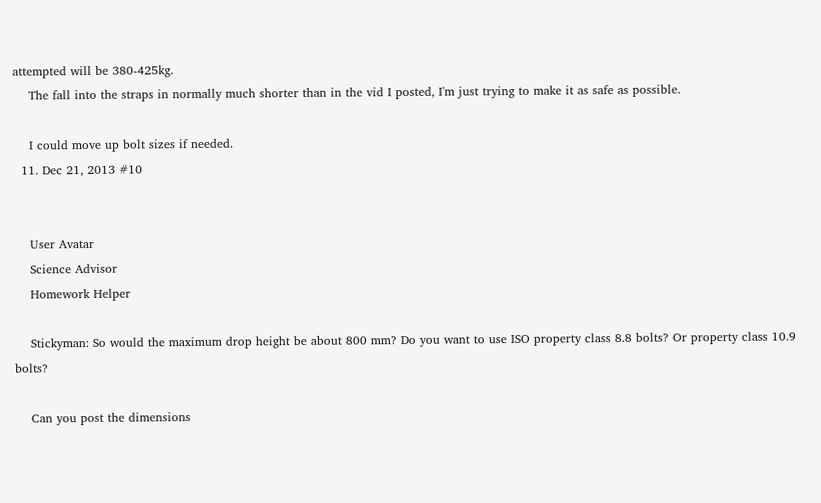attempted will be 380-425kg.
    The fall into the straps in normally much shorter than in the vid I posted, I'm just trying to make it as safe as possible.

    I could move up bolt sizes if needed.
  11. Dec 21, 2013 #10


    User Avatar
    Science Advisor
    Homework Helper

    Stickyman: So would the maximum drop height be about 800 mm? Do you want to use ISO property class 8.8 bolts? Or property class 10.9 bolts?

    Can you post the dimensions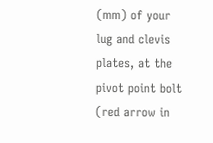(mm) of your lug and clevis plates, at the pivot point bolt (red arrow in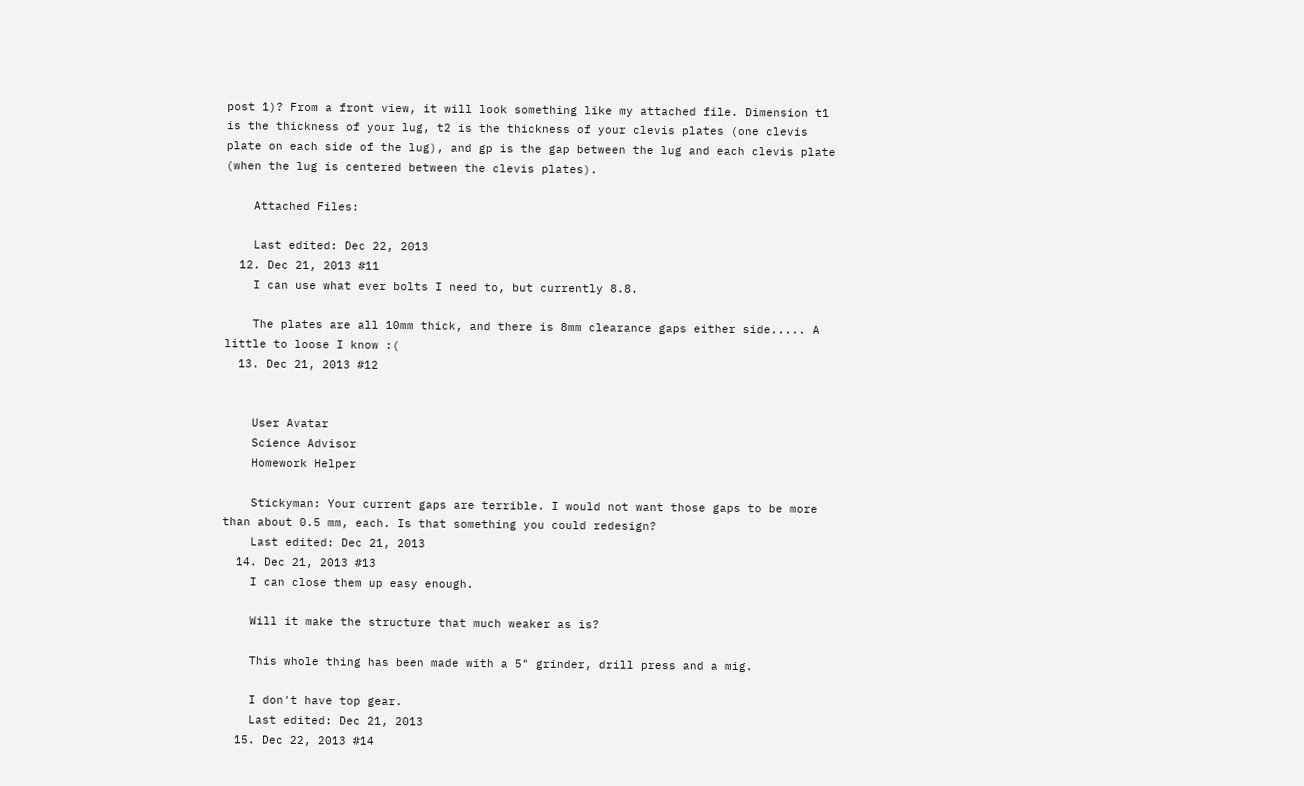post 1)? From a front view, it will look something like my attached file. Dimension t1 is the thickness of your lug, t2 is the thickness of your clevis plates (one clevis plate on each side of the lug), and gp is the gap between the lug and each clevis plate (when the lug is centered between the clevis plates).

    Attached Files:

    Last edited: Dec 22, 2013
  12. Dec 21, 2013 #11
    I can use what ever bolts I need to, but currently 8.8.

    The plates are all 10mm thick, and there is 8mm clearance gaps either side..... A little to loose I know :(
  13. Dec 21, 2013 #12


    User Avatar
    Science Advisor
    Homework Helper

    Stickyman: Your current gaps are terrible. I would not want those gaps to be more than about 0.5 mm, each. Is that something you could redesign?
    Last edited: Dec 21, 2013
  14. Dec 21, 2013 #13
    I can close them up easy enough.

    Will it make the structure that much weaker as is?

    This whole thing has been made with a 5" grinder, drill press and a mig.

    I don't have top gear.
    Last edited: Dec 21, 2013
  15. Dec 22, 2013 #14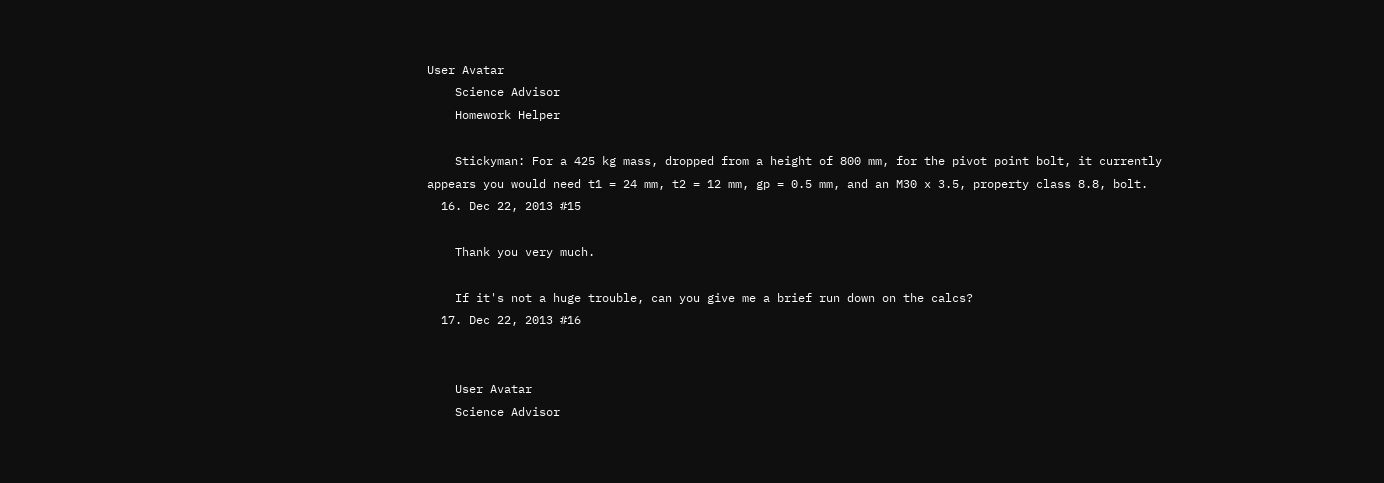User Avatar
    Science Advisor
    Homework Helper

    Stickyman: For a 425 kg mass, dropped from a height of 800 mm, for the pivot point bolt, it currently appears you would need t1 = 24 mm, t2 = 12 mm, gp = 0.5 mm, and an M30 x 3.5, property class 8.8, bolt.
  16. Dec 22, 2013 #15

    Thank you very much.

    If it's not a huge trouble, can you give me a brief run down on the calcs?
  17. Dec 22, 2013 #16


    User Avatar
    Science Advisor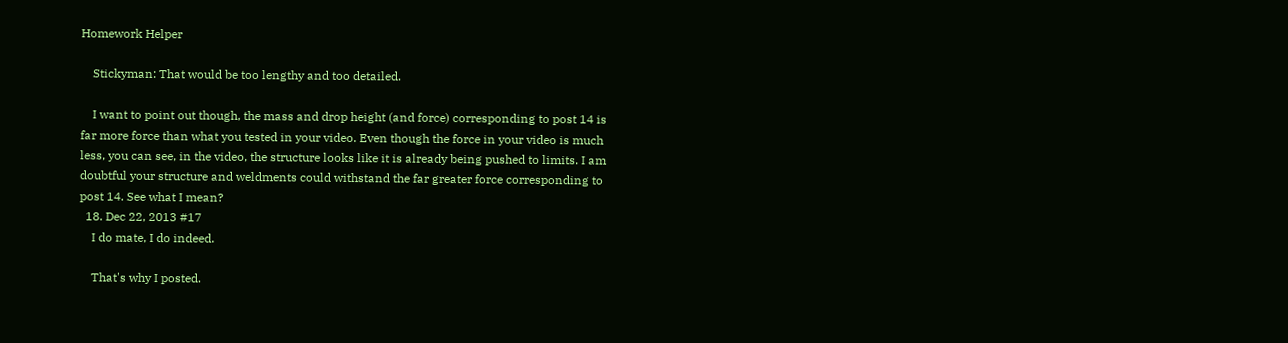Homework Helper

    Stickyman: That would be too lengthy and too detailed.

    I want to point out though, the mass and drop height (and force) corresponding to post 14 is far more force than what you tested in your video. Even though the force in your video is much less, you can see, in the video, the structure looks like it is already being pushed to limits. I am doubtful your structure and weldments could withstand the far greater force corresponding to post 14. See what I mean?
  18. Dec 22, 2013 #17
    I do mate, I do indeed.

    That's why I posted.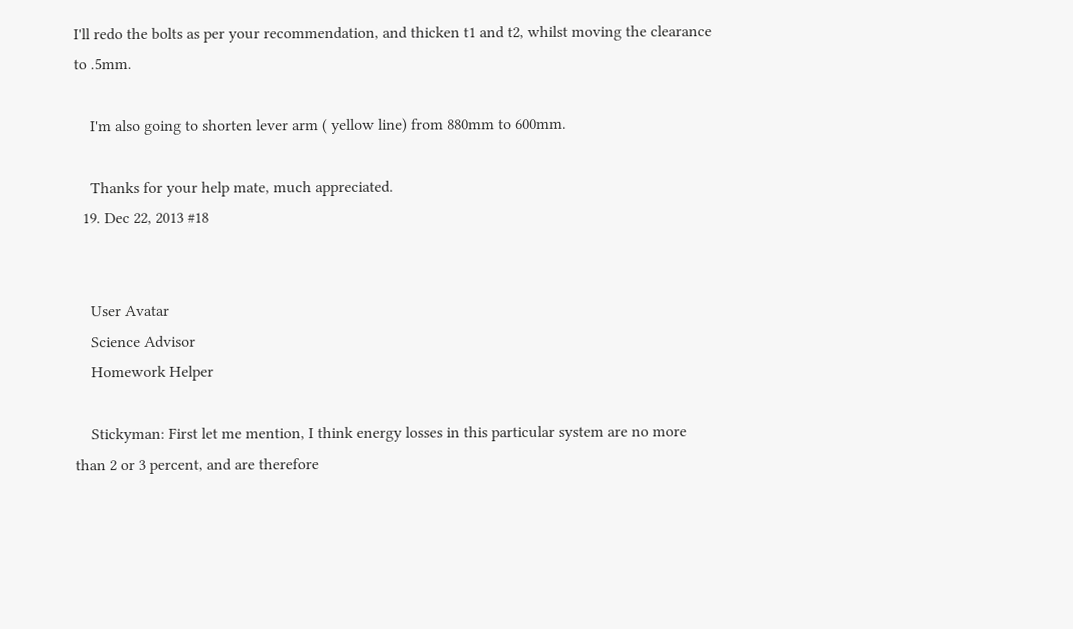I'll redo the bolts as per your recommendation, and thicken t1 and t2, whilst moving the clearance to .5mm.

    I'm also going to shorten lever arm ( yellow line) from 880mm to 600mm.

    Thanks for your help mate, much appreciated.
  19. Dec 22, 2013 #18


    User Avatar
    Science Advisor
    Homework Helper

    Stickyman: First let me mention, I think energy losses in this particular system are no more than 2 or 3 percent, and are therefore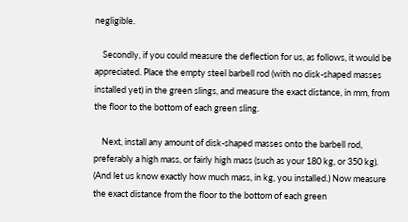negligible.

    Secondly, if you could measure the deflection for us, as follows, it would be appreciated. Place the empty steel barbell rod (with no disk-shaped masses installed yet) in the green slings, and measure the exact distance, in mm, from the floor to the bottom of each green sling.

    Next, install any amount of disk-shaped masses onto the barbell rod, preferably a high mass, or fairly high mass (such as your 180 kg, or 350 kg). (And let us know exactly how much mass, in kg, you installed.) Now measure the exact distance from the floor to the bottom of each green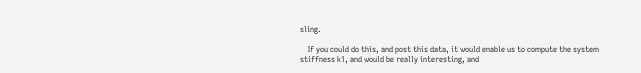sling.

    If you could do this, and post this data, it would enable us to compute the system stiffness k1, and would be really interesting, and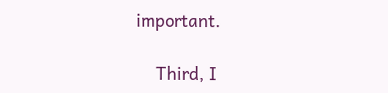important.

    Third, I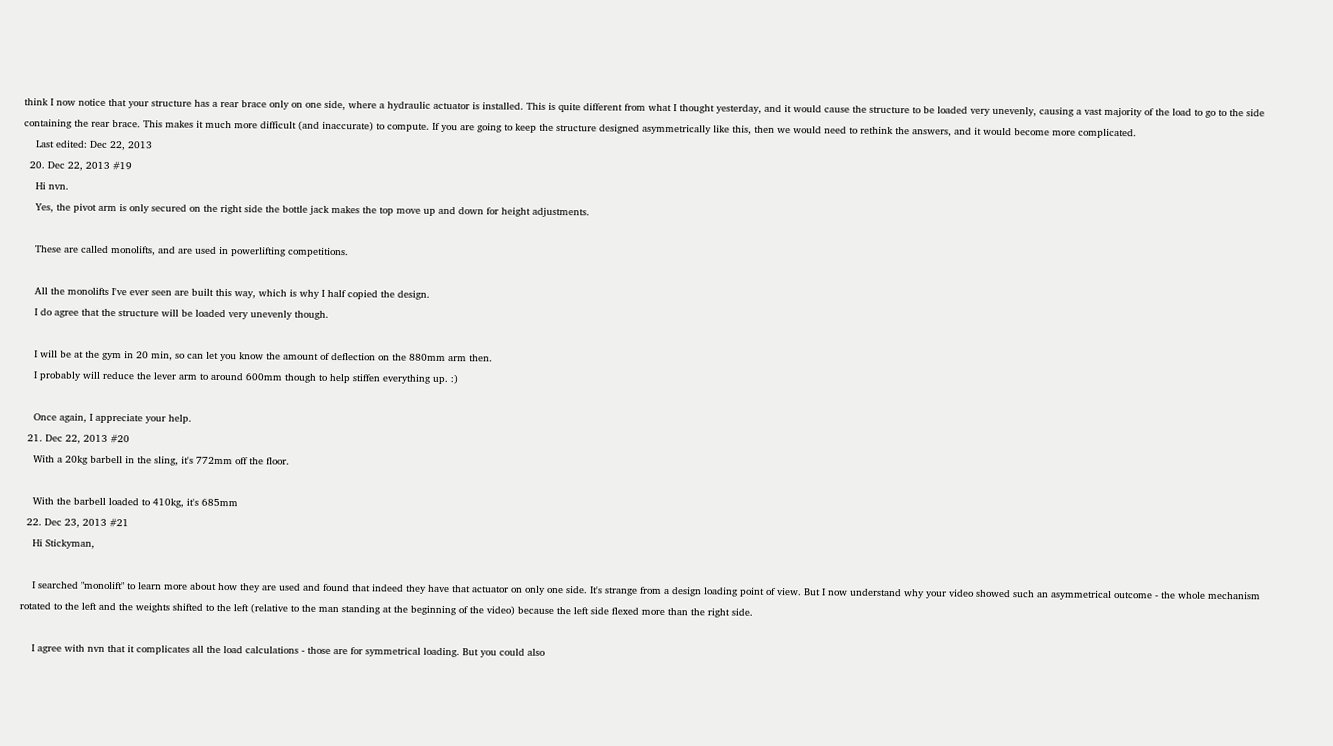think I now notice that your structure has a rear brace only on one side, where a hydraulic actuator is installed. This is quite different from what I thought yesterday, and it would cause the structure to be loaded very unevenly, causing a vast majority of the load to go to the side containing the rear brace. This makes it much more difficult (and inaccurate) to compute. If you are going to keep the structure designed asymmetrically like this, then we would need to rethink the answers, and it would become more complicated.
    Last edited: Dec 22, 2013
  20. Dec 22, 2013 #19
    Hi nvn.
    Yes, the pivot arm is only secured on the right side the bottle jack makes the top move up and down for height adjustments.

    These are called monolifts, and are used in powerlifting competitions.

    All the monolifts I've ever seen are built this way, which is why I half copied the design.
    I do agree that the structure will be loaded very unevenly though.

    I will be at the gym in 20 min, so can let you know the amount of deflection on the 880mm arm then.
    I probably will reduce the lever arm to around 600mm though to help stiffen everything up. :)

    Once again, I appreciate your help.
  21. Dec 22, 2013 #20
    With a 20kg barbell in the sling, it's 772mm off the floor.

    With the barbell loaded to 410kg, it's 685mm
  22. Dec 23, 2013 #21
    Hi Stickyman,

    I searched "monolift" to learn more about how they are used and found that indeed they have that actuator on only one side. It's strange from a design loading point of view. But I now understand why your video showed such an asymmetrical outcome - the whole mechanism rotated to the left and the weights shifted to the left (relative to the man standing at the beginning of the video) because the left side flexed more than the right side.

    I agree with nvn that it complicates all the load calculations - those are for symmetrical loading. But you could also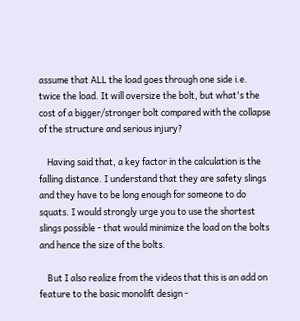assume that ALL the load goes through one side i.e. twice the load. It will oversize the bolt, but what's the cost of a bigger/stronger bolt compared with the collapse of the structure and serious injury?

    Having said that, a key factor in the calculation is the falling distance. I understand that they are safety slings and they have to be long enough for someone to do squats. I would strongly urge you to use the shortest slings possible - that would minimize the load on the bolts and hence the size of the bolts.

    But I also realize from the videos that this is an add on feature to the basic monolift design -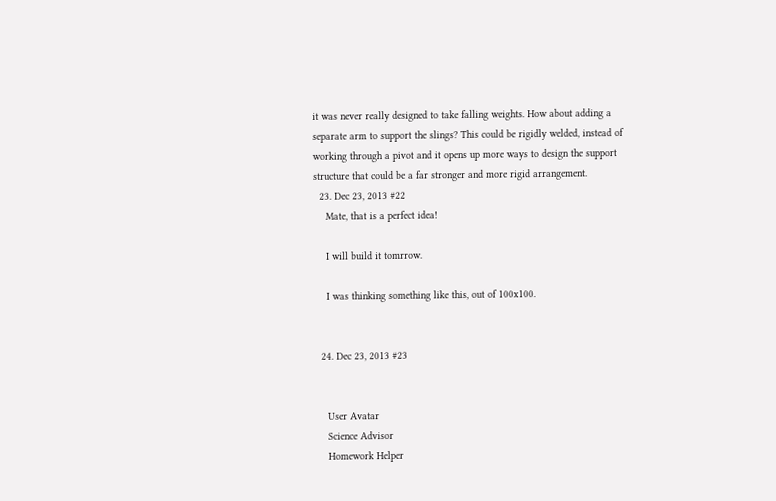it was never really designed to take falling weights. How about adding a separate arm to support the slings? This could be rigidly welded, instead of working through a pivot and it opens up more ways to design the support structure that could be a far stronger and more rigid arrangement.
  23. Dec 23, 2013 #22
    Mate, that is a perfect idea!

    I will build it tomrrow.

    I was thinking something like this, out of 100x100.


  24. Dec 23, 2013 #23


    User Avatar
    Science Advisor
    Homework Helper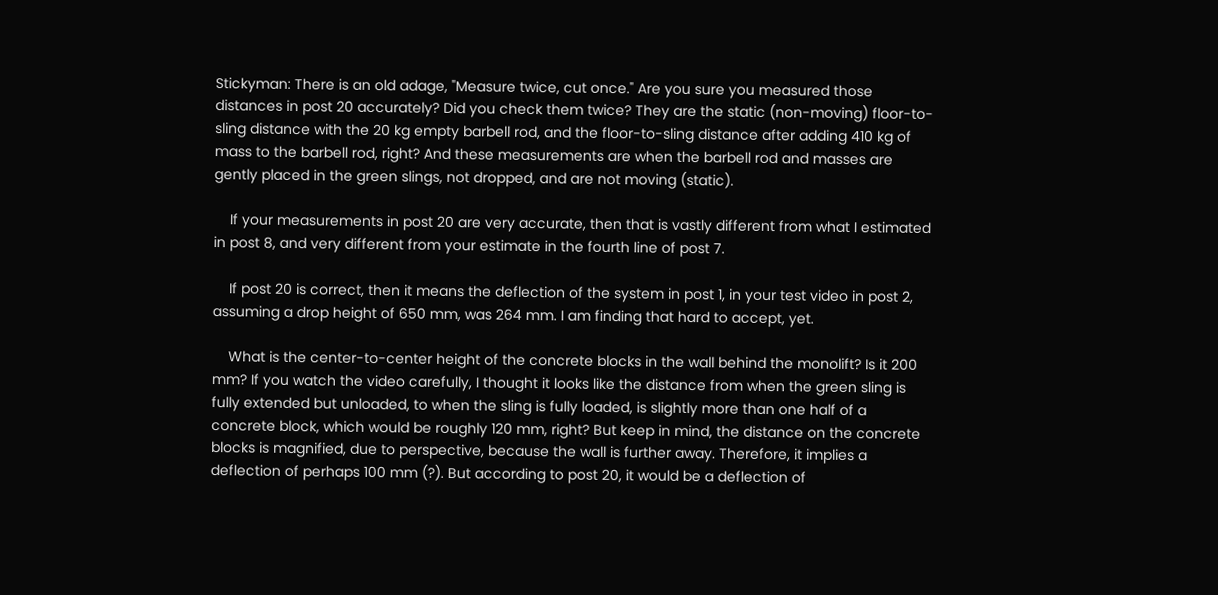Stickyman: There is an old adage, "Measure twice, cut once." Are you sure you measured those distances in post 20 accurately? Did you check them twice? They are the static (non-moving) floor-to-sling distance with the 20 kg empty barbell rod, and the floor-to-sling distance after adding 410 kg of mass to the barbell rod, right? And these measurements are when the barbell rod and masses are gently placed in the green slings, not dropped, and are not moving (static).

    If your measurements in post 20 are very accurate, then that is vastly different from what I estimated in post 8, and very different from your estimate in the fourth line of post 7.

    If post 20 is correct, then it means the deflection of the system in post 1, in your test video in post 2, assuming a drop height of 650 mm, was 264 mm. I am finding that hard to accept, yet.

    What is the center-to-center height of the concrete blocks in the wall behind the monolift? Is it 200 mm? If you watch the video carefully, I thought it looks like the distance from when the green sling is fully extended but unloaded, to when the sling is fully loaded, is slightly more than one half of a concrete block, which would be roughly 120 mm, right? But keep in mind, the distance on the concrete blocks is magnified, due to perspective, because the wall is further away. Therefore, it implies a deflection of perhaps 100 mm (?). But according to post 20, it would be a deflection of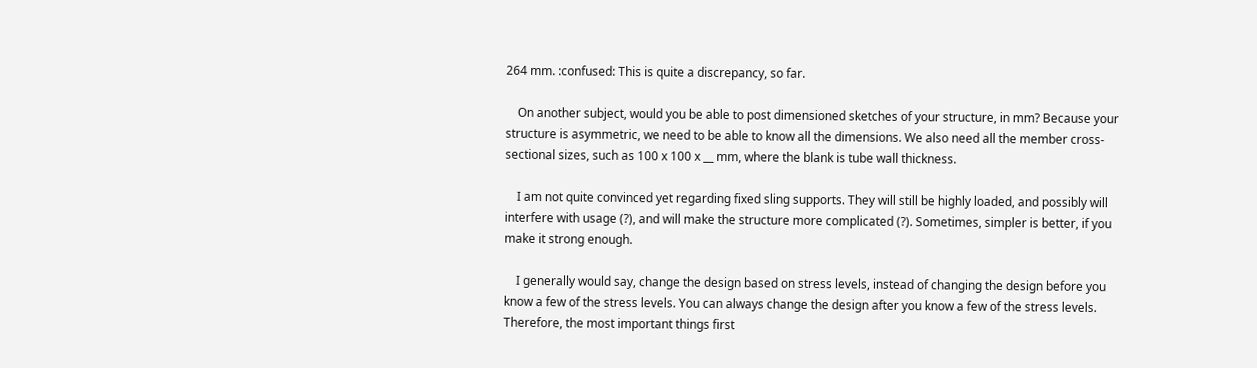264 mm. :confused: This is quite a discrepancy, so far.

    On another subject, would you be able to post dimensioned sketches of your structure, in mm? Because your structure is asymmetric, we need to be able to know all the dimensions. We also need all the member cross-sectional sizes, such as 100 x 100 x __ mm, where the blank is tube wall thickness.

    I am not quite convinced yet regarding fixed sling supports. They will still be highly loaded, and possibly will interfere with usage (?), and will make the structure more complicated (?). Sometimes, simpler is better, if you make it strong enough.

    I generally would say, change the design based on stress levels, instead of changing the design before you know a few of the stress levels. You can always change the design after you know a few of the stress levels. Therefore, the most important things first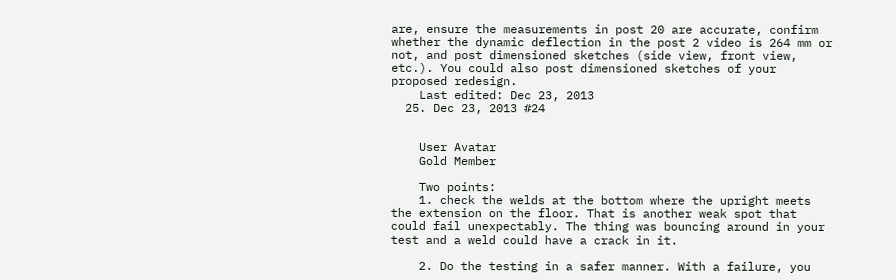are, ensure the measurements in post 20 are accurate, confirm whether the dynamic deflection in the post 2 video is 264 mm or not, and post dimensioned sketches (side view, front view, etc.). You could also post dimensioned sketches of your proposed redesign.
    Last edited: Dec 23, 2013
  25. Dec 23, 2013 #24


    User Avatar
    Gold Member

    Two points:
    1. check the welds at the bottom where the upright meets the extension on the floor. That is another weak spot that could fail unexpectably. The thing was bouncing around in your test and a weld could have a crack in it.

    2. Do the testing in a safer manner. With a failure, you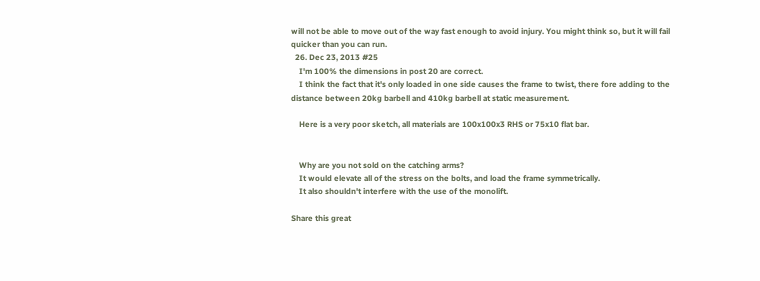will not be able to move out of the way fast enough to avoid injury. You might think so, but it will fail quicker than you can run.
  26. Dec 23, 2013 #25
    I'm 100% the dimensions in post 20 are correct.
    I think the fact that it's only loaded in one side causes the frame to twist, there fore adding to the distance between 20kg barbell and 410kg barbell at static measurement.

    Here is a very poor sketch, all materials are 100x100x3 RHS or 75x10 flat bar.


    Why are you not sold on the catching arms?
    It would elevate all of the stress on the bolts, and load the frame symmetrically.
    It also shouldn't interfere with the use of the monolift.

Share this great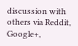discussion with others via Reddit, Google+,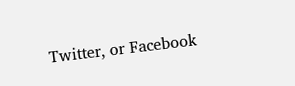Twitter, or Facebook